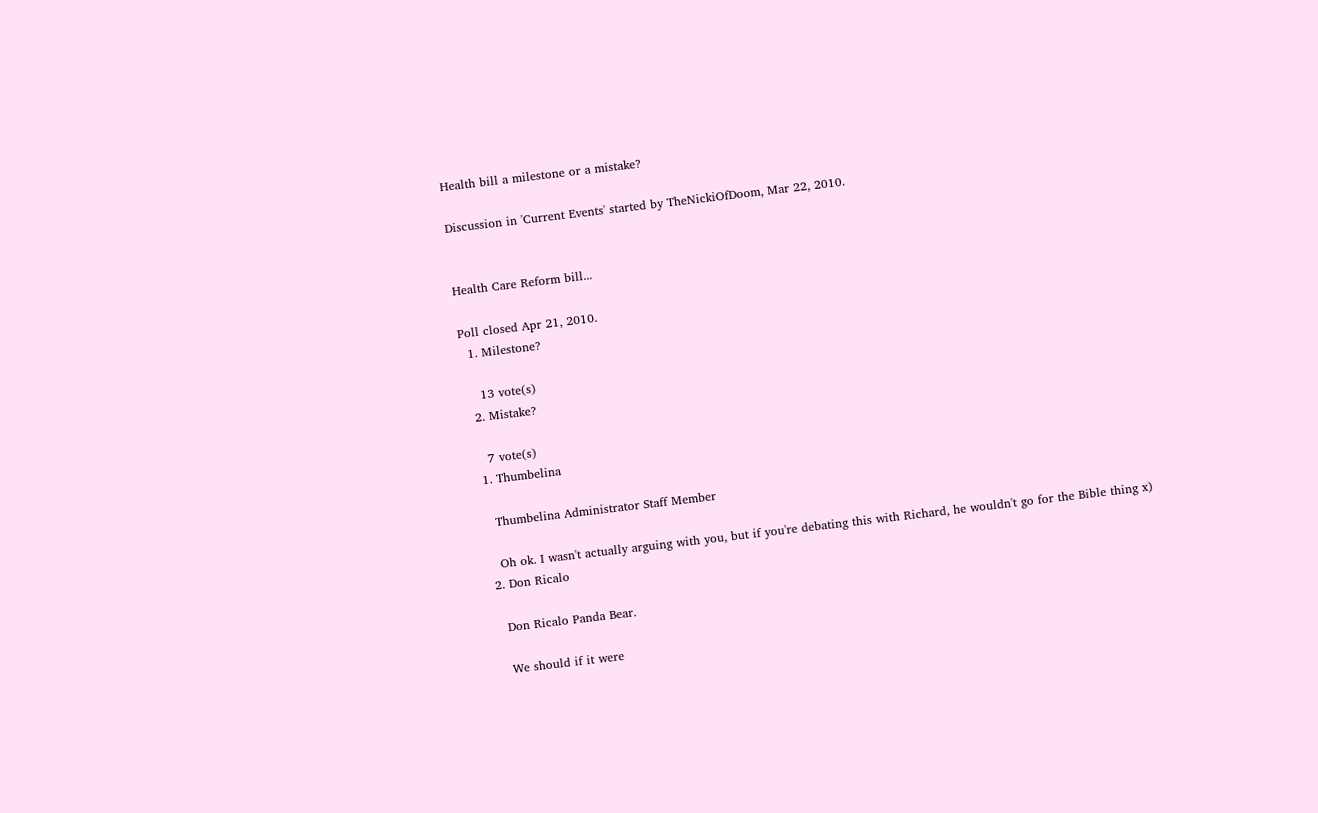Health bill a milestone or a mistake?

Discussion in 'Current Events' started by TheNickiOfDoom, Mar 22, 2010.


Health Care Reform bill...

Poll closed Apr 21, 2010.
  1. Milestone?

    13 vote(s)
  2. Mistake?

    7 vote(s)
  1. Thumbelina

    Thumbelina Administrator Staff Member

    Oh ok. I wasn't actually arguing with you, but if you're debating this with Richard, he wouldn't go for the Bible thing x)
  2. Don Ricalo

    Don Ricalo Panda Bear.

    We should if it were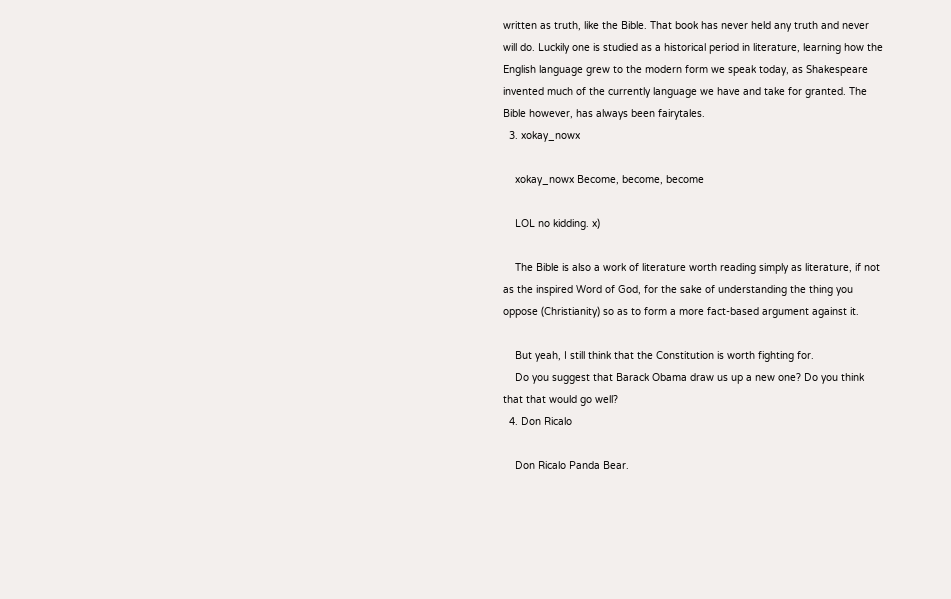written as truth, like the Bible. That book has never held any truth and never will do. Luckily one is studied as a historical period in literature, learning how the English language grew to the modern form we speak today, as Shakespeare invented much of the currently language we have and take for granted. The Bible however, has always been fairytales.
  3. xokay_nowx

    xokay_nowx Become, become, become

    LOL no kidding. x)

    The Bible is also a work of literature worth reading simply as literature, if not as the inspired Word of God, for the sake of understanding the thing you oppose (Christianity) so as to form a more fact-based argument against it.

    But yeah, I still think that the Constitution is worth fighting for.
    Do you suggest that Barack Obama draw us up a new one? Do you think that that would go well?
  4. Don Ricalo

    Don Ricalo Panda Bear.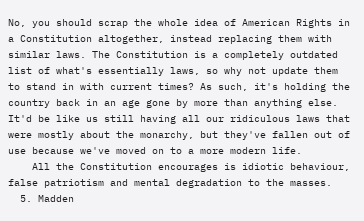No, you should scrap the whole idea of American Rights in a Constitution altogether, instead replacing them with similar laws. The Constitution is a completely outdated list of what's essentially laws, so why not update them to stand in with current times? As such, it's holding the country back in an age gone by more than anything else. It'd be like us still having all our ridiculous laws that were mostly about the monarchy, but they've fallen out of use because we've moved on to a more modern life.
    All the Constitution encourages is idiotic behaviour, false patriotism and mental degradation to the masses.
  5. Madden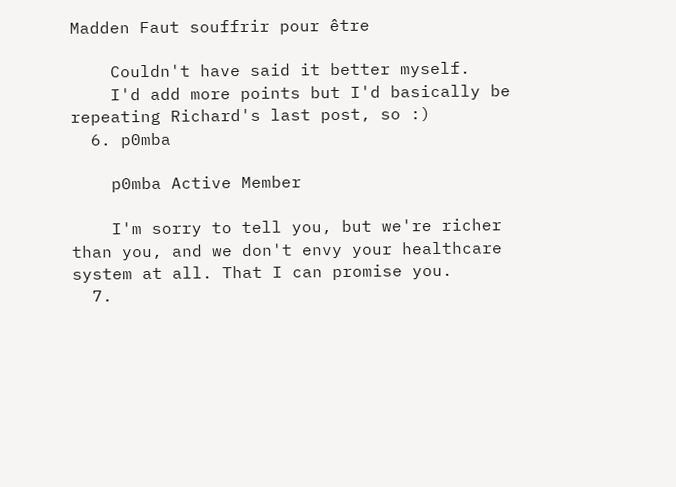Madden Faut souffrir pour être

    Couldn't have said it better myself.
    I'd add more points but I'd basically be repeating Richard's last post, so :)
  6. p0mba

    p0mba Active Member

    I'm sorry to tell you, but we're richer than you, and we don't envy your healthcare system at all. That I can promise you.
  7.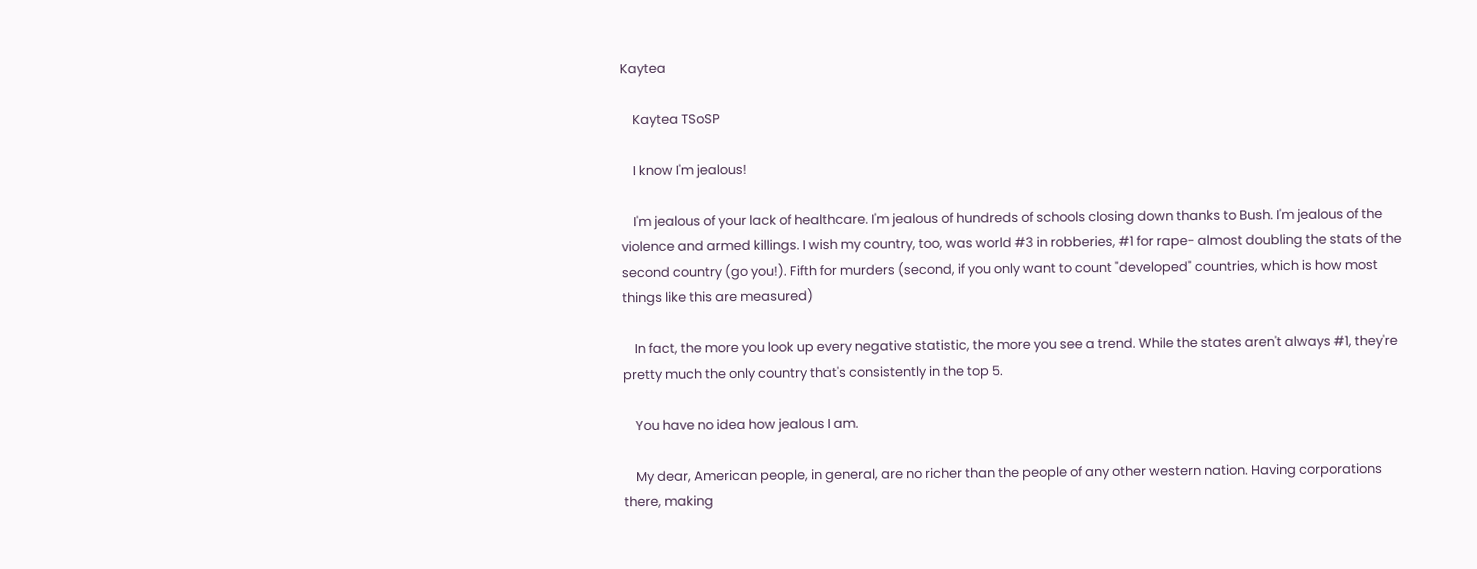Kaytea

    Kaytea TSoSP

    I know I'm jealous!

    I'm jealous of your lack of healthcare. I'm jealous of hundreds of schools closing down thanks to Bush. I'm jealous of the violence and armed killings. I wish my country, too, was world #3 in robberies, #1 for rape- almost doubling the stats of the second country (go you!). Fifth for murders (second, if you only want to count "developed" countries, which is how most things like this are measured)

    In fact, the more you look up every negative statistic, the more you see a trend. While the states aren't always #1, they're pretty much the only country that's consistently in the top 5.

    You have no idea how jealous I am.

    My dear, American people, in general, are no richer than the people of any other western nation. Having corporations there, making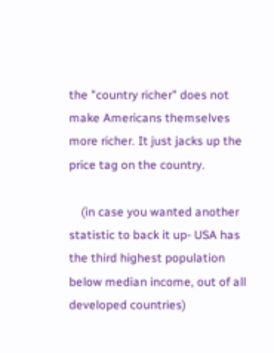the "country richer" does not make Americans themselves more richer. It just jacks up the price tag on the country.

    (in case you wanted another statistic to back it up- USA has the third highest population below median income, out of all developed countries)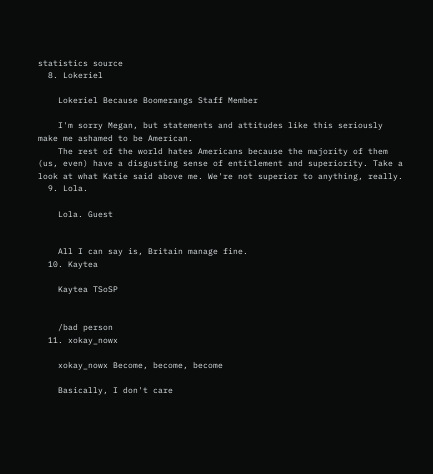statistics source
  8. Lokeriel

    Lokeriel Because Boomerangs Staff Member

    I'm sorry Megan, but statements and attitudes like this seriously make me ashamed to be American.
    The rest of the world hates Americans because the majority of them (us, even) have a disgusting sense of entitlement and superiority. Take a look at what Katie said above me. We're not superior to anything, really.
  9. Lola.

    Lola. Guest


    All I can say is, Britain manage fine.
  10. Kaytea

    Kaytea TSoSP


    /bad person
  11. xokay_nowx

    xokay_nowx Become, become, become

    Basically, I don't care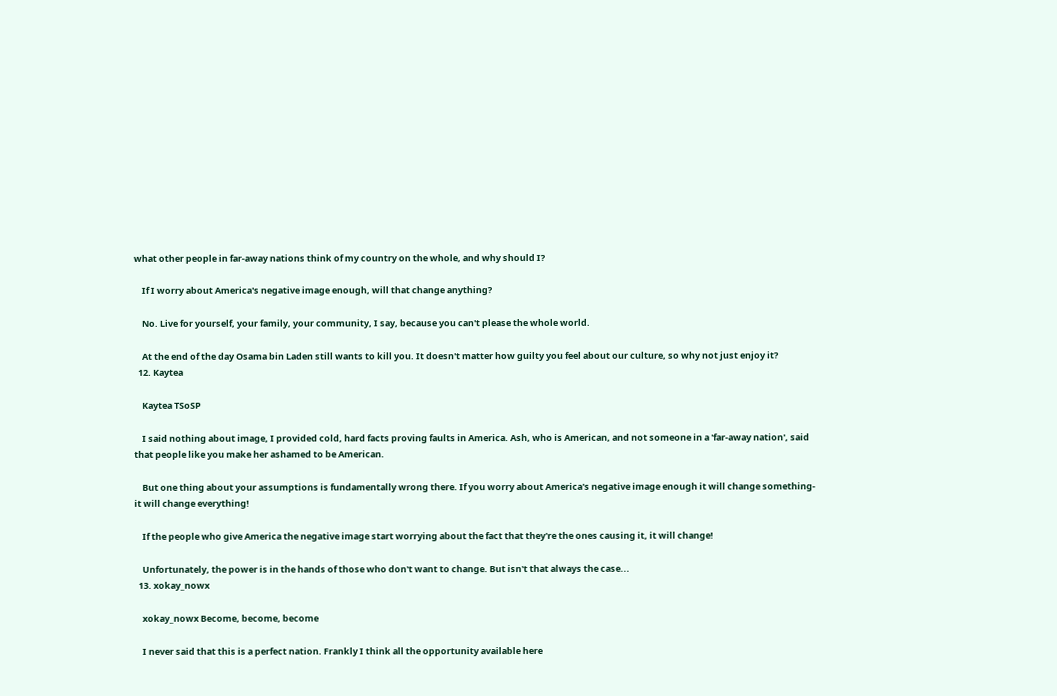what other people in far-away nations think of my country on the whole, and why should I?

    If I worry about America's negative image enough, will that change anything?

    No. Live for yourself, your family, your community, I say, because you can't please the whole world.

    At the end of the day Osama bin Laden still wants to kill you. It doesn't matter how guilty you feel about our culture, so why not just enjoy it?
  12. Kaytea

    Kaytea TSoSP

    I said nothing about image, I provided cold, hard facts proving faults in America. Ash, who is American, and not someone in a 'far-away nation', said that people like you make her ashamed to be American.

    But one thing about your assumptions is fundamentally wrong there. If you worry about America's negative image enough it will change something- it will change everything!

    If the people who give America the negative image start worrying about the fact that they're the ones causing it, it will change!

    Unfortunately, the power is in the hands of those who don't want to change. But isn't that always the case...
  13. xokay_nowx

    xokay_nowx Become, become, become

    I never said that this is a perfect nation. Frankly I think all the opportunity available here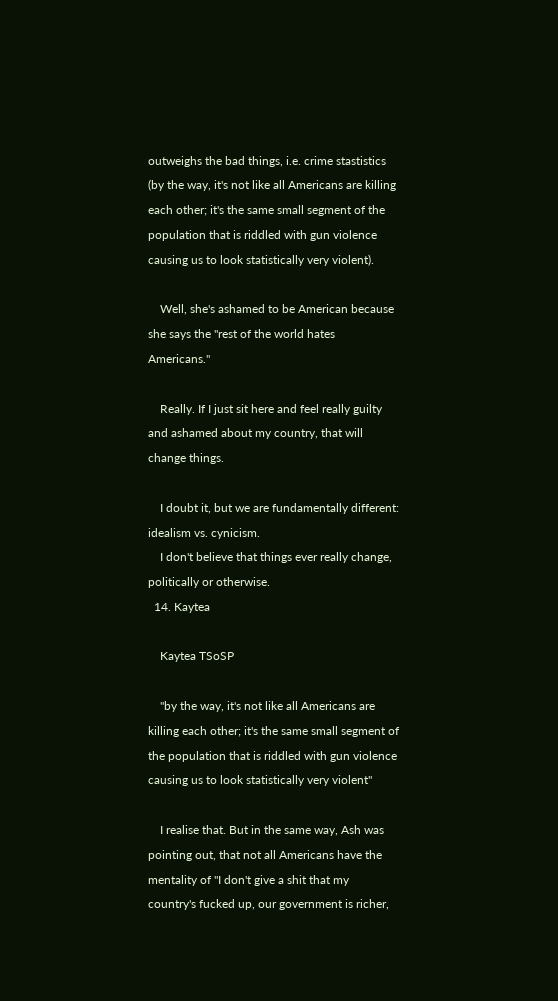outweighs the bad things, i.e. crime stastistics (by the way, it's not like all Americans are killing each other; it's the same small segment of the population that is riddled with gun violence causing us to look statistically very violent).

    Well, she's ashamed to be American because she says the "rest of the world hates Americans."

    Really. If I just sit here and feel really guilty and ashamed about my country, that will change things.

    I doubt it, but we are fundamentally different: idealism vs. cynicism.
    I don't believe that things ever really change, politically or otherwise.
  14. Kaytea

    Kaytea TSoSP

    "by the way, it's not like all Americans are killing each other; it's the same small segment of the population that is riddled with gun violence causing us to look statistically very violent"

    I realise that. But in the same way, Ash was pointing out, that not all Americans have the mentality of "I don't give a shit that my country's fucked up, our government is richer,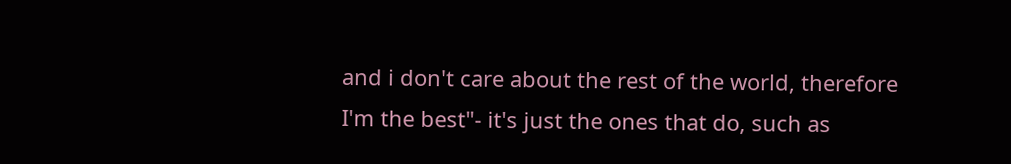and i don't care about the rest of the world, therefore I'm the best"- it's just the ones that do, such as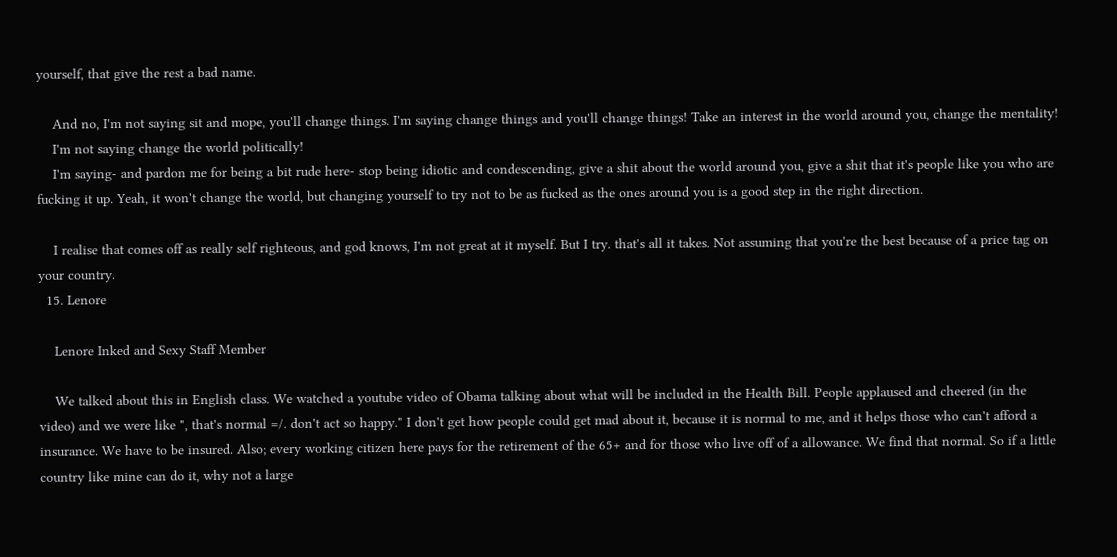yourself, that give the rest a bad name.

    And no, I'm not saying sit and mope, you'll change things. I'm saying change things and you'll change things! Take an interest in the world around you, change the mentality!
    I'm not saying change the world politically!
    I'm saying- and pardon me for being a bit rude here- stop being idiotic and condescending, give a shit about the world around you, give a shit that it's people like you who are fucking it up. Yeah, it won't change the world, but changing yourself to try not to be as fucked as the ones around you is a good step in the right direction.

    I realise that comes off as really self righteous, and god knows, I'm not great at it myself. But I try. that's all it takes. Not assuming that you're the best because of a price tag on your country.
  15. Lenore

    Lenore Inked and Sexy Staff Member

    We talked about this in English class. We watched a youtube video of Obama talking about what will be included in the Health Bill. People applaused and cheered (in the video) and we were like ", that's normal =/. don't act so happy." I don't get how people could get mad about it, because it is normal to me, and it helps those who can't afford a insurance. We have to be insured. Also; every working citizen here pays for the retirement of the 65+ and for those who live off of a allowance. We find that normal. So if a little country like mine can do it, why not a large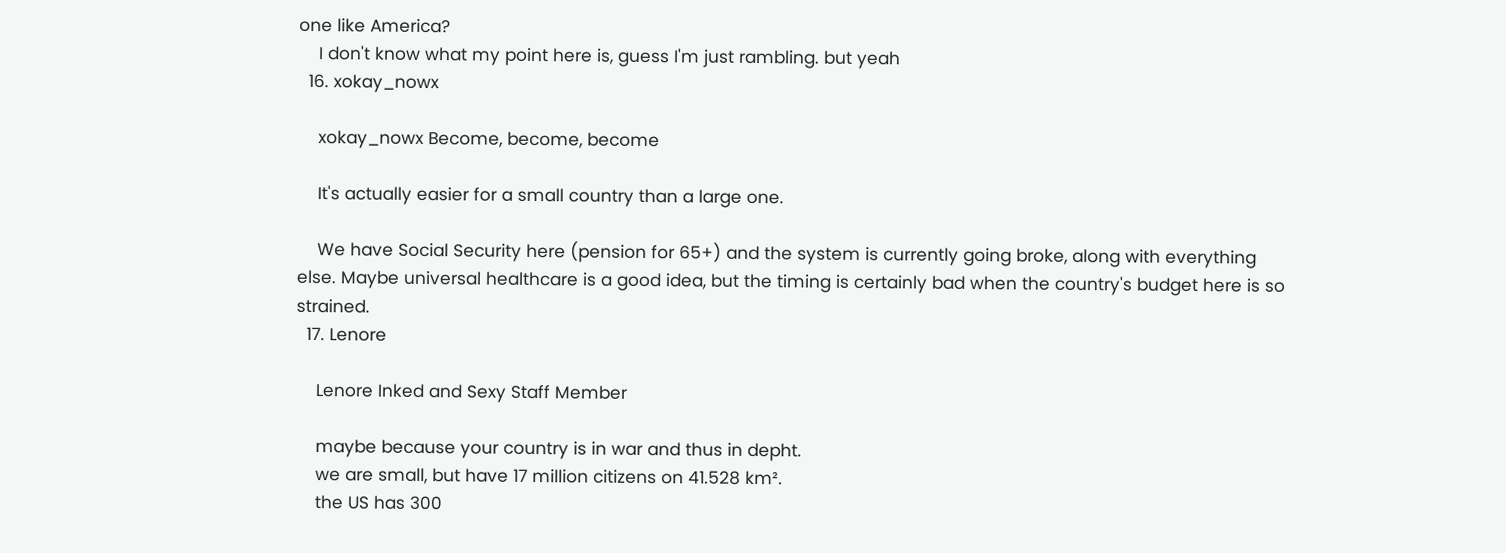one like America?
    I don't know what my point here is, guess I'm just rambling. but yeah
  16. xokay_nowx

    xokay_nowx Become, become, become

    It's actually easier for a small country than a large one.

    We have Social Security here (pension for 65+) and the system is currently going broke, along with everything else. Maybe universal healthcare is a good idea, but the timing is certainly bad when the country's budget here is so strained.
  17. Lenore

    Lenore Inked and Sexy Staff Member

    maybe because your country is in war and thus in depht.
    we are small, but have 17 million citizens on 41.528 km².
    the US has 300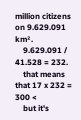million citizens on 9.629.091 km².
    9.629.091 / 41.528 = 232.
    that means that 17 x 232 = 300 <
    but it's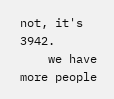not, it's 3942.
    we have more people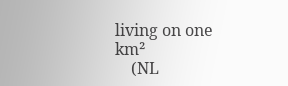living on one km²
    (NL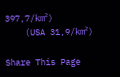397,7/km²)
    (USA 31,9/km²)

Share This Page